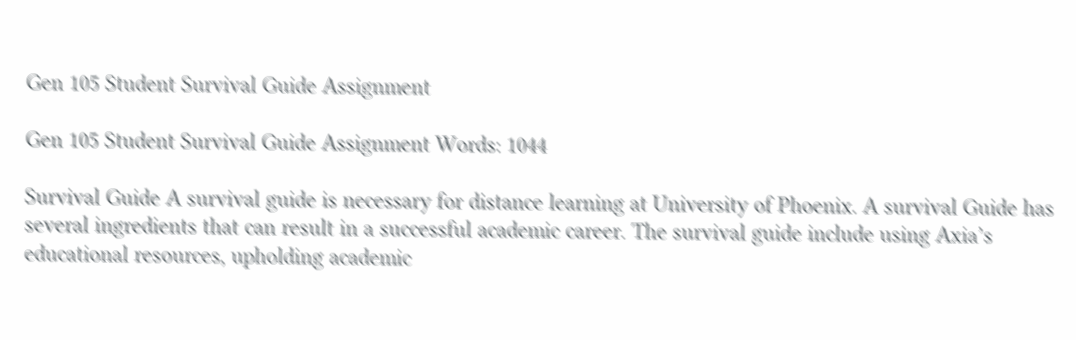Gen 105 Student Survival Guide Assignment

Gen 105 Student Survival Guide Assignment Words: 1044

Survival Guide A survival guide is necessary for distance learning at University of Phoenix. A survival Guide has several ingredients that can result in a successful academic career. The survival guide include using Axia’s educational resources, upholding academic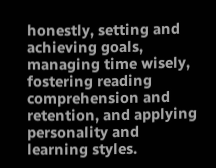honestly, setting and achieving goals, managing time wisely, fostering reading comprehension and retention, and applying personality and learning styles.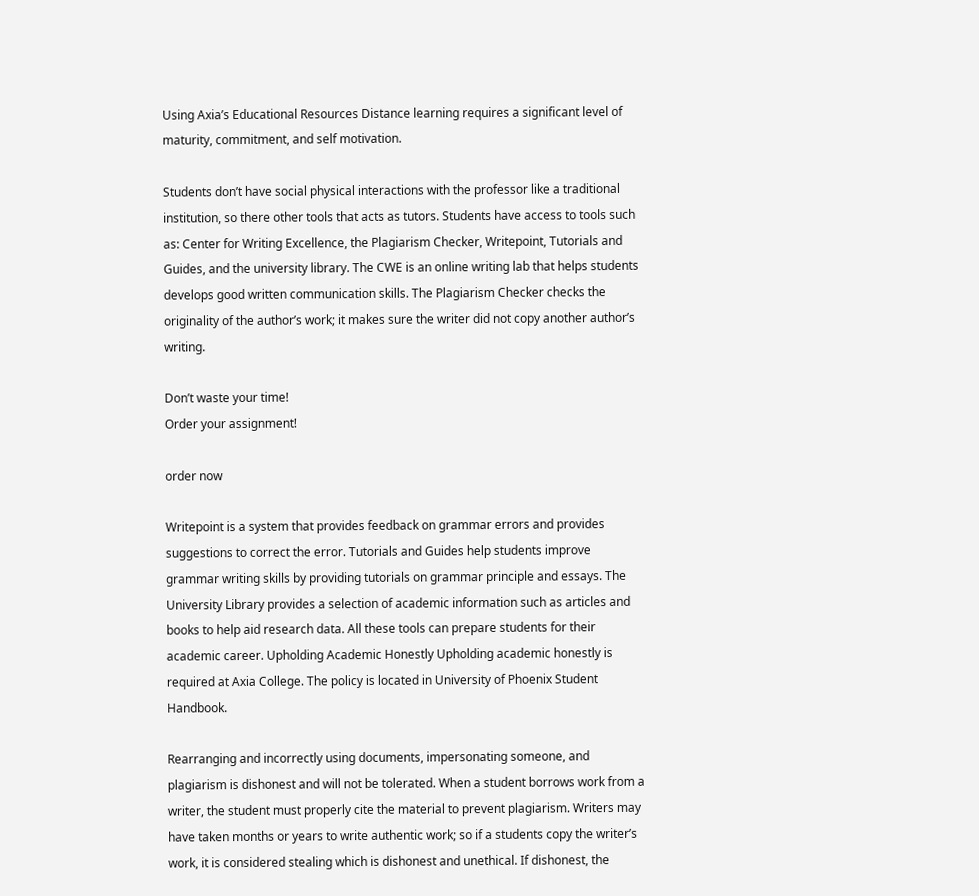Using Axia’s Educational Resources Distance learning requires a significant level of maturity, commitment, and self motivation.

Students don’t have social physical interactions with the professor like a traditional institution, so there other tools that acts as tutors. Students have access to tools such as: Center for Writing Excellence, the Plagiarism Checker, Writepoint, Tutorials and Guides, and the university library. The CWE is an online writing lab that helps students develops good written communication skills. The Plagiarism Checker checks the originality of the author’s work; it makes sure the writer did not copy another author’s writing.

Don’t waste your time!
Order your assignment!

order now

Writepoint is a system that provides feedback on grammar errors and provides suggestions to correct the error. Tutorials and Guides help students improve grammar writing skills by providing tutorials on grammar principle and essays. The University Library provides a selection of academic information such as articles and books to help aid research data. All these tools can prepare students for their academic career. Upholding Academic Honestly Upholding academic honestly is required at Axia College. The policy is located in University of Phoenix Student Handbook.

Rearranging and incorrectly using documents, impersonating someone, and plagiarism is dishonest and will not be tolerated. When a student borrows work from a writer, the student must properly cite the material to prevent plagiarism. Writers may have taken months or years to write authentic work; so if a students copy the writer’s work, it is considered stealing which is dishonest and unethical. If dishonest, the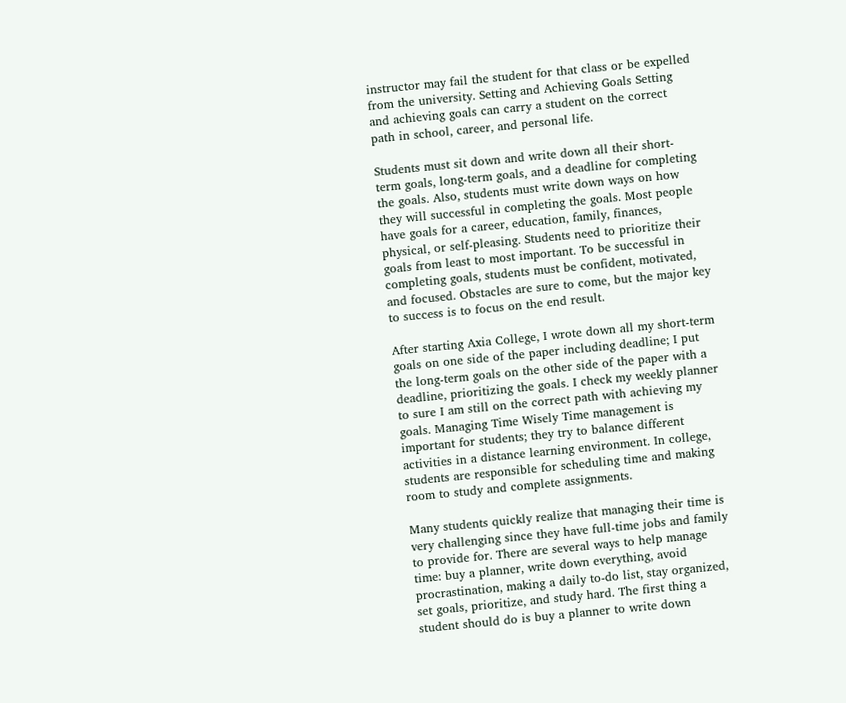instructor may fail the student for that class or be expelled from the university. Setting and Achieving Goals Setting and achieving goals can carry a student on the correct path in school, career, and personal life.

Students must sit down and write down all their short-term goals, long-term goals, and a deadline for completing the goals. Also, students must write down ways on how they will successful in completing the goals. Most people have goals for a career, education, family, finances, physical, or self-pleasing. Students need to prioritize their goals from least to most important. To be successful in completing goals, students must be confident, motivated, and focused. Obstacles are sure to come, but the major key to success is to focus on the end result.

After starting Axia College, I wrote down all my short-term goals on one side of the paper including deadline; I put the long-term goals on the other side of the paper with a deadline, prioritizing the goals. I check my weekly planner to sure I am still on the correct path with achieving my goals. Managing Time Wisely Time management is important for students; they try to balance different activities in a distance learning environment. In college, students are responsible for scheduling time and making room to study and complete assignments.

Many students quickly realize that managing their time is very challenging since they have full-time jobs and family to provide for. There are several ways to help manage time: buy a planner, write down everything, avoid procrastination, making a daily to-do list, stay organized, set goals, prioritize, and study hard. The first thing a student should do is buy a planner to write down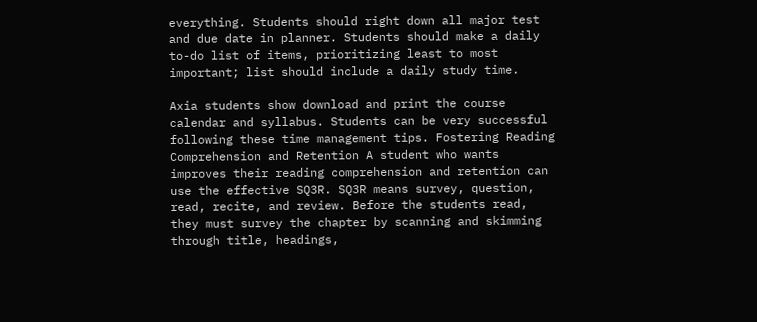everything. Students should right down all major test and due date in planner. Students should make a daily to-do list of items, prioritizing least to most important; list should include a daily study time.

Axia students show download and print the course calendar and syllabus. Students can be very successful following these time management tips. Fostering Reading Comprehension and Retention A student who wants improves their reading comprehension and retention can use the effective SQ3R. SQ3R means survey, question, read, recite, and review. Before the students read, they must survey the chapter by scanning and skimming through title, headings,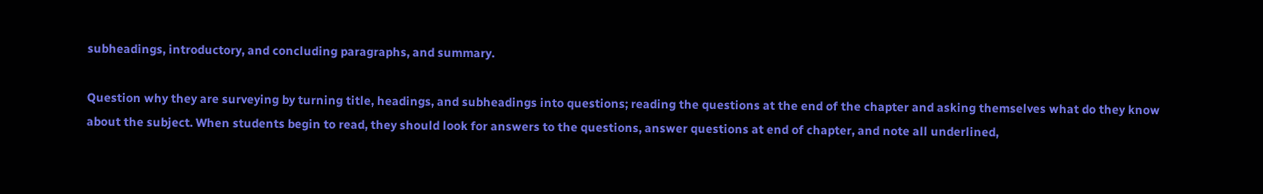subheadings, introductory, and concluding paragraphs, and summary.

Question why they are surveying by turning title, headings, and subheadings into questions; reading the questions at the end of the chapter and asking themselves what do they know about the subject. When students begin to read, they should look for answers to the questions, answer questions at end of chapter, and note all underlined,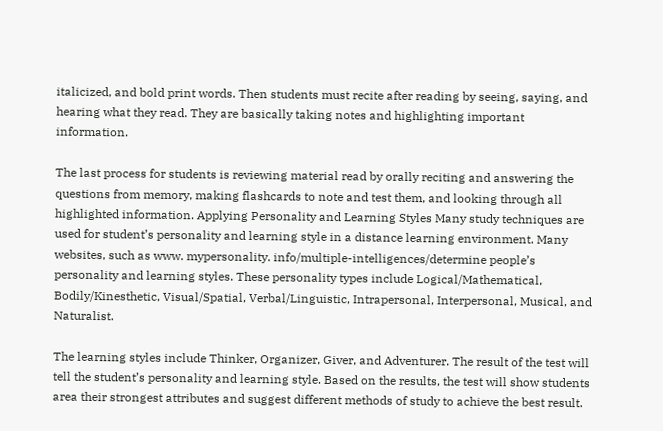italicized, and bold print words. Then students must recite after reading by seeing, saying, and hearing what they read. They are basically taking notes and highlighting important information.

The last process for students is reviewing material read by orally reciting and answering the questions from memory, making flashcards to note and test them, and looking through all highlighted information. Applying Personality and Learning Styles Many study techniques are used for student’s personality and learning style in a distance learning environment. Many websites, such as www. mypersonality. info/multiple-intelligences/determine people’s personality and learning styles. These personality types include Logical/Mathematical, Bodily/Kinesthetic, Visual/Spatial, Verbal/Linguistic, Intrapersonal, Interpersonal, Musical, and Naturalist.

The learning styles include Thinker, Organizer, Giver, and Adventurer. The result of the test will tell the student’s personality and learning style. Based on the results, the test will show students area their strongest attributes and suggest different methods of study to achieve the best result.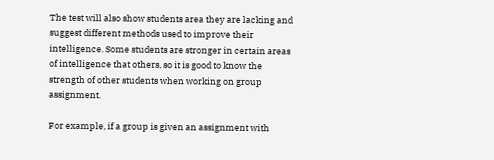The test will also show students area they are lacking and suggest different methods used to improve their intelligence. Some students are stronger in certain areas of intelligence that others, so it is good to know the strength of other students when working on group assignment.

For example, if a group is given an assignment with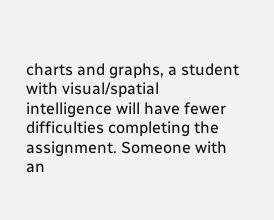charts and graphs, a student with visual/spatial intelligence will have fewer difficulties completing the assignment. Someone with an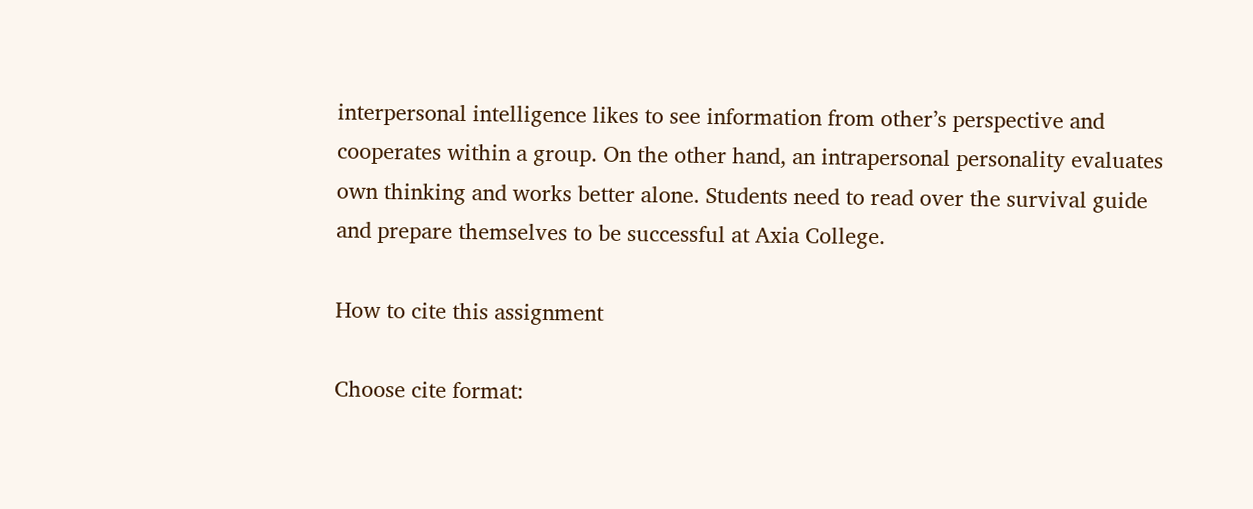interpersonal intelligence likes to see information from other’s perspective and cooperates within a group. On the other hand, an intrapersonal personality evaluates own thinking and works better alone. Students need to read over the survival guide and prepare themselves to be successful at Axia College.

How to cite this assignment

Choose cite format: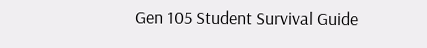Gen 105 Student Survival Guide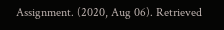Assignment. (2020, Aug 06). Retrieved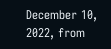December 10, 2022, from